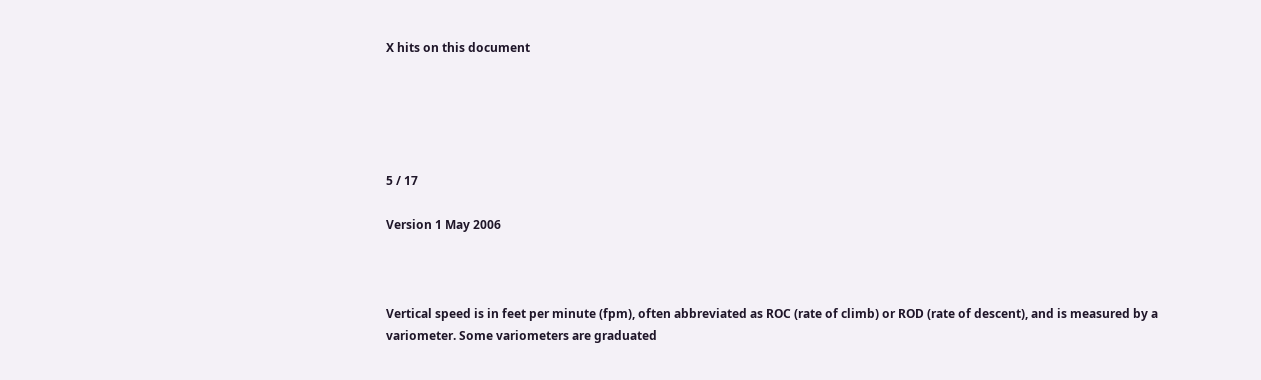X hits on this document





5 / 17

Version 1 May 2006



Vertical speed is in feet per minute (fpm), often abbreviated as ROC (rate of climb) or ROD (rate of descent), and is measured by a variometer. Some variometers are graduated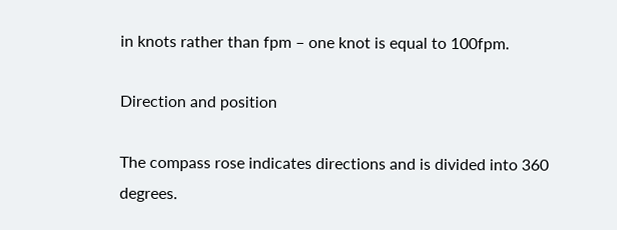in knots rather than fpm – one knot is equal to 100fpm.

Direction and position

The compass rose indicates directions and is divided into 360 degrees.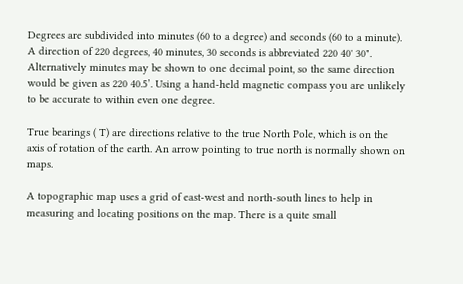Degrees are subdivided into minutes (60 to a degree) and seconds (60 to a minute). A direction of 220 degrees, 40 minutes, 30 seconds is abbreviated 220 40' 30". Alternatively minutes may be shown to one decimal point, so the same direction would be given as 220 40.5’. Using a hand-held magnetic compass you are unlikely to be accurate to within even one degree.

True bearings ( T) are directions relative to the true North Pole, which is on the axis of rotation of the earth. An arrow pointing to true north is normally shown on maps.

A topographic map uses a grid of east-west and north-south lines to help in measuring and locating positions on the map. There is a quite small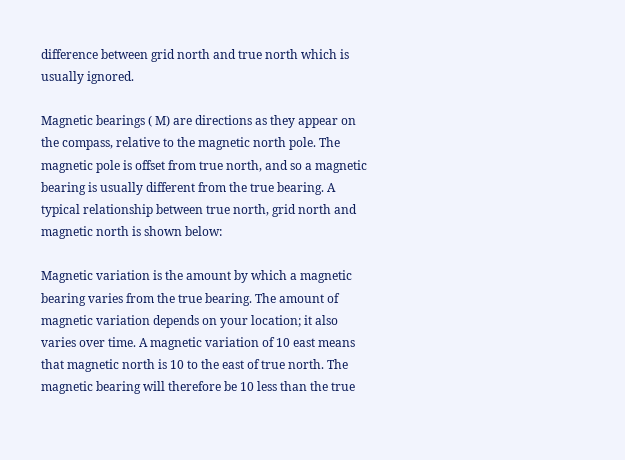difference between grid north and true north which is usually ignored.

Magnetic bearings ( M) are directions as they appear on the compass, relative to the magnetic north pole. The magnetic pole is offset from true north, and so a magnetic bearing is usually different from the true bearing. A typical relationship between true north, grid north and magnetic north is shown below:

Magnetic variation is the amount by which a magnetic bearing varies from the true bearing. The amount of magnetic variation depends on your location; it also varies over time. A magnetic variation of 10 east means that magnetic north is 10 to the east of true north. The magnetic bearing will therefore be 10 less than the true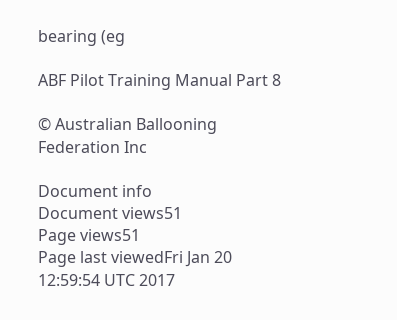bearing (eg

ABF Pilot Training Manual Part 8

© Australian Ballooning Federation Inc

Document info
Document views51
Page views51
Page last viewedFri Jan 20 12:59:54 UTC 2017